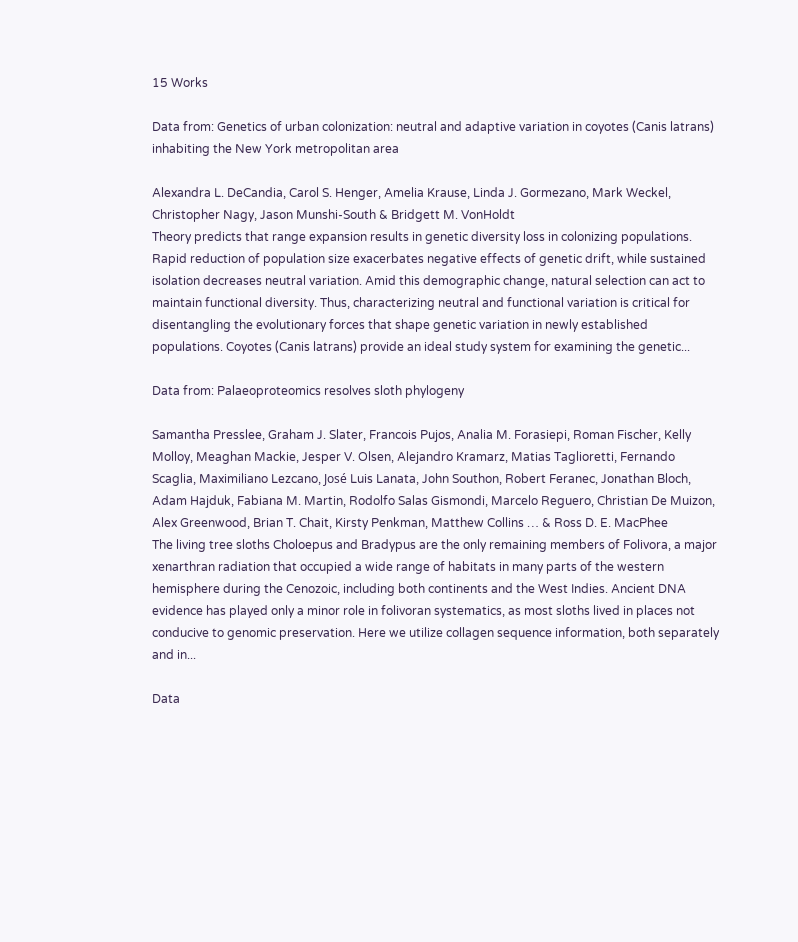15 Works

Data from: Genetics of urban colonization: neutral and adaptive variation in coyotes (Canis latrans) inhabiting the New York metropolitan area

Alexandra L. DeCandia, Carol S. Henger, Amelia Krause, Linda J. Gormezano, Mark Weckel, Christopher Nagy, Jason Munshi-South & Bridgett M. VonHoldt
Theory predicts that range expansion results in genetic diversity loss in colonizing populations. Rapid reduction of population size exacerbates negative effects of genetic drift, while sustained isolation decreases neutral variation. Amid this demographic change, natural selection can act to maintain functional diversity. Thus, characterizing neutral and functional variation is critical for disentangling the evolutionary forces that shape genetic variation in newly established populations. Coyotes (Canis latrans) provide an ideal study system for examining the genetic...

Data from: Palaeoproteomics resolves sloth phylogeny

Samantha Presslee, Graham J. Slater, Francois Pujos, Analia M. Forasiepi, Roman Fischer, Kelly Molloy, Meaghan Mackie, Jesper V. Olsen, Alejandro Kramarz, Matias Taglioretti, Fernando Scaglia, Maximiliano Lezcano, José Luis Lanata, John Southon, Robert Feranec, Jonathan Bloch, Adam Hajduk, Fabiana M. Martin, Rodolfo Salas Gismondi, Marcelo Reguero, Christian De Muizon, Alex Greenwood, Brian T. Chait, Kirsty Penkman, Matthew Collins … & Ross D. E. MacPhee
The living tree sloths Choloepus and Bradypus are the only remaining members of Folivora, a major xenarthran radiation that occupied a wide range of habitats in many parts of the western hemisphere during the Cenozoic, including both continents and the West Indies. Ancient DNA evidence has played only a minor role in folivoran systematics, as most sloths lived in places not conducive to genomic preservation. Here we utilize collagen sequence information, both separately and in...

Data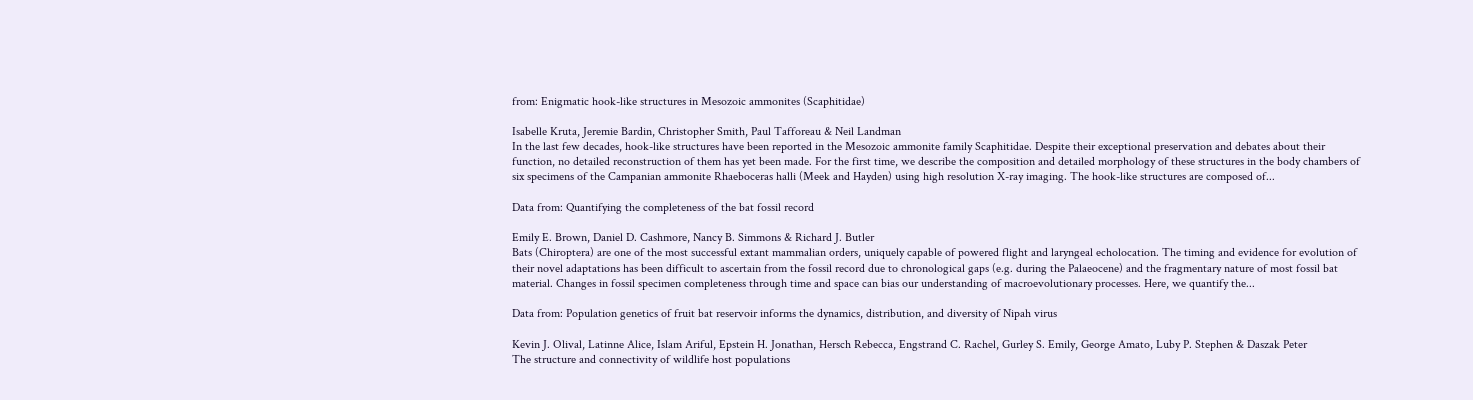from: Enigmatic hook-like structures in Mesozoic ammonites (Scaphitidae)

Isabelle Kruta, Jeremie Bardin, Christopher Smith, Paul Tafforeau & Neil Landman
In the last few decades, hook-like structures have been reported in the Mesozoic ammonite family Scaphitidae. Despite their exceptional preservation and debates about their function, no detailed reconstruction of them has yet been made. For the first time, we describe the composition and detailed morphology of these structures in the body chambers of six specimens of the Campanian ammonite Rhaeboceras halli (Meek and Hayden) using high resolution X-ray imaging. The hook-like structures are composed of...

Data from: Quantifying the completeness of the bat fossil record

Emily E. Brown, Daniel D. Cashmore, Nancy B. Simmons & Richard J. Butler
Bats (Chiroptera) are one of the most successful extant mammalian orders, uniquely capable of powered flight and laryngeal echolocation. The timing and evidence for evolution of their novel adaptations has been difficult to ascertain from the fossil record due to chronological gaps (e.g. during the Palaeocene) and the fragmentary nature of most fossil bat material. Changes in fossil specimen completeness through time and space can bias our understanding of macroevolutionary processes. Here, we quantify the...

Data from: Population genetics of fruit bat reservoir informs the dynamics, distribution, and diversity of Nipah virus

Kevin J. Olival, Latinne Alice, Islam Ariful, Epstein H. Jonathan, Hersch Rebecca, Engstrand C. Rachel, Gurley S. Emily, George Amato, Luby P. Stephen & Daszak Peter
The structure and connectivity of wildlife host populations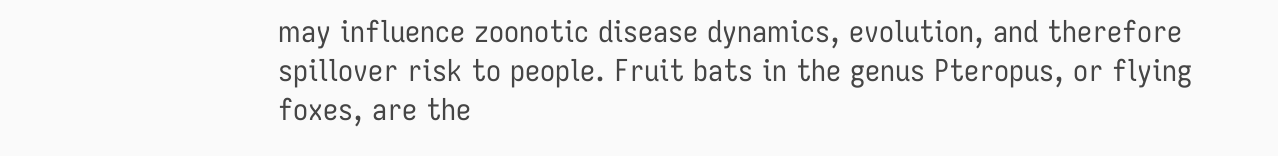may influence zoonotic disease dynamics, evolution, and therefore spillover risk to people. Fruit bats in the genus Pteropus, or flying foxes, are the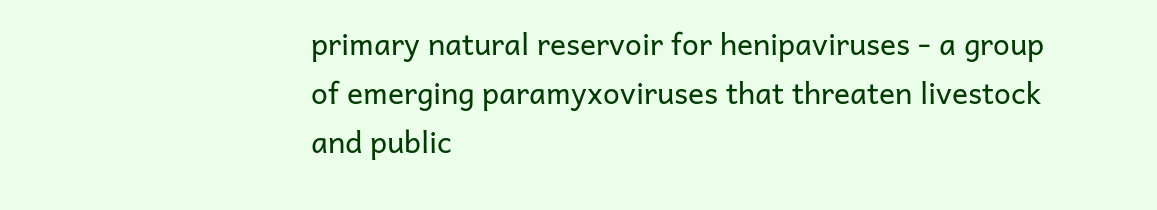primary natural reservoir for henipaviruses - a group of emerging paramyxoviruses that threaten livestock and public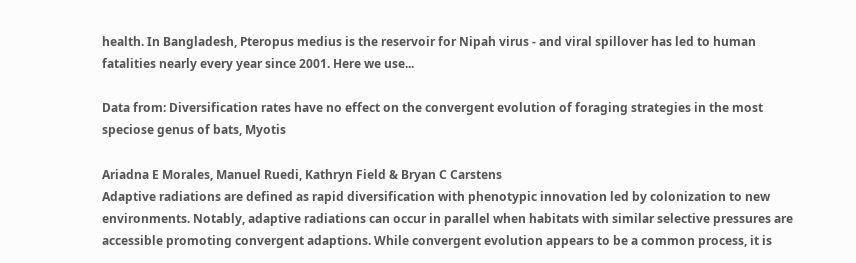health. In Bangladesh, Pteropus medius is the reservoir for Nipah virus - and viral spillover has led to human fatalities nearly every year since 2001. Here we use...

Data from: Diversification rates have no effect on the convergent evolution of foraging strategies in the most speciose genus of bats, Myotis

Ariadna E Morales, Manuel Ruedi, Kathryn Field & Bryan C Carstens
Adaptive radiations are defined as rapid diversification with phenotypic innovation led by colonization to new environments. Notably, adaptive radiations can occur in parallel when habitats with similar selective pressures are accessible promoting convergent adaptions. While convergent evolution appears to be a common process, it is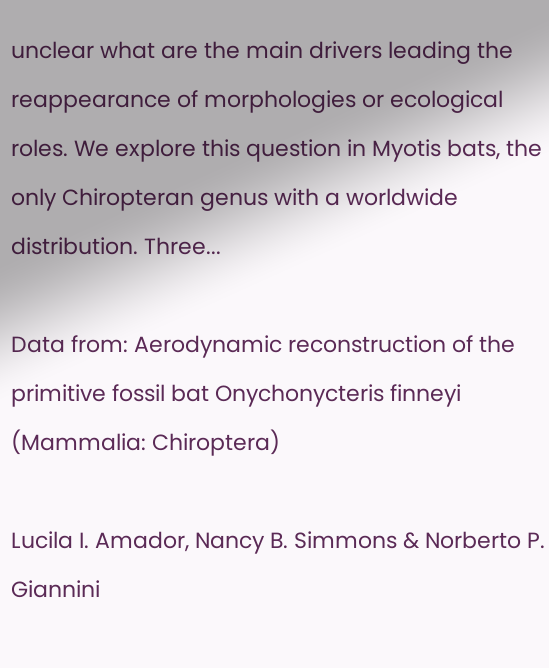unclear what are the main drivers leading the reappearance of morphologies or ecological roles. We explore this question in Myotis bats, the only Chiropteran genus with a worldwide distribution. Three...

Data from: Aerodynamic reconstruction of the primitive fossil bat Onychonycteris finneyi (Mammalia: Chiroptera)

Lucila I. Amador, Nancy B. Simmons & Norberto P. Giannini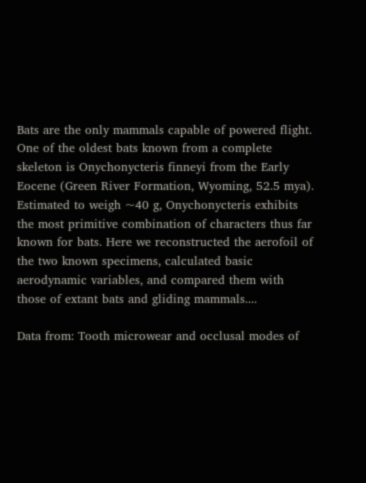Bats are the only mammals capable of powered flight. One of the oldest bats known from a complete skeleton is Onychonycteris finneyi from the Early Eocene (Green River Formation, Wyoming, 52.5 mya). Estimated to weigh ~40 g, Onychonycteris exhibits the most primitive combination of characters thus far known for bats. Here we reconstructed the aerofoil of the two known specimens, calculated basic aerodynamic variables, and compared them with those of extant bats and gliding mammals....

Data from: Tooth microwear and occlusal modes of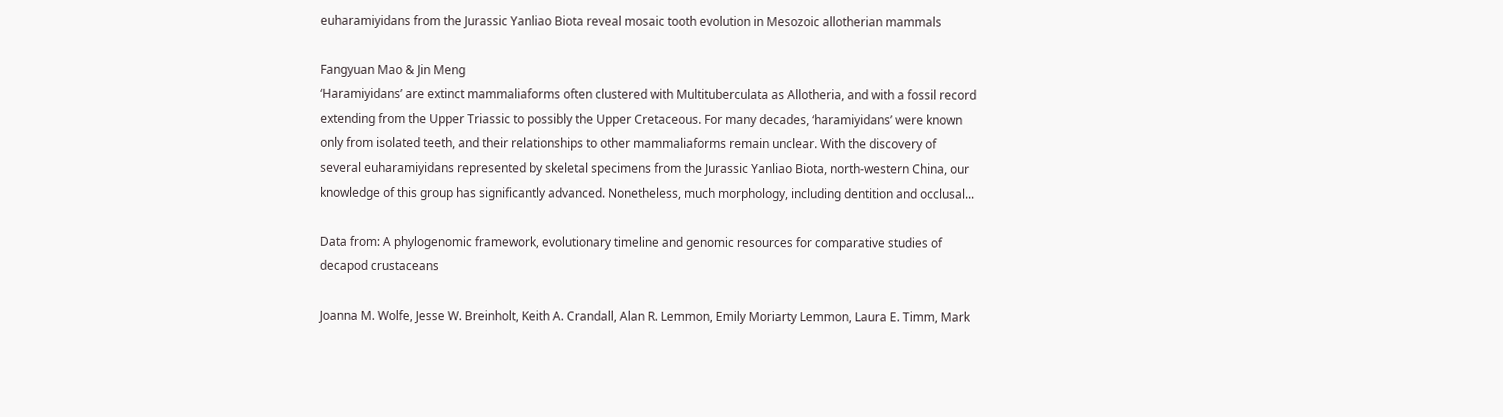euharamiyidans from the Jurassic Yanliao Biota reveal mosaic tooth evolution in Mesozoic allotherian mammals

Fangyuan Mao & Jin Meng
‘Haramiyidans’ are extinct mammaliaforms often clustered with Multituberculata as Allotheria, and with a fossil record extending from the Upper Triassic to possibly the Upper Cretaceous. For many decades, ‘haramiyidans’ were known only from isolated teeth, and their relationships to other mammaliaforms remain unclear. With the discovery of several euharamiyidans represented by skeletal specimens from the Jurassic Yanliao Biota, north‐western China, our knowledge of this group has significantly advanced. Nonetheless, much morphology, including dentition and occlusal...

Data from: A phylogenomic framework, evolutionary timeline and genomic resources for comparative studies of decapod crustaceans

Joanna M. Wolfe, Jesse W. Breinholt, Keith A. Crandall, Alan R. Lemmon, Emily Moriarty Lemmon, Laura E. Timm, Mark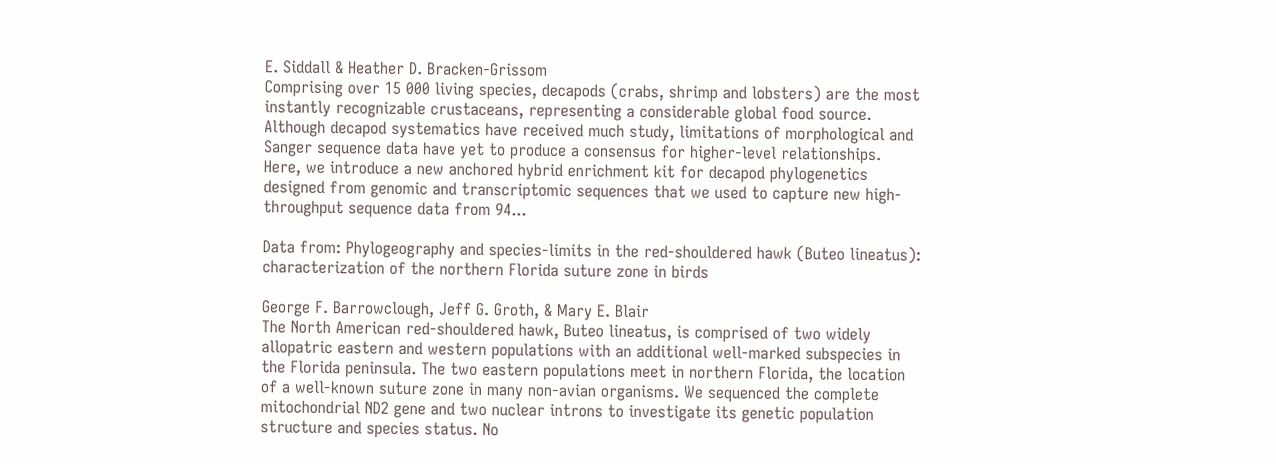E. Siddall & Heather D. Bracken-Grissom
Comprising over 15 000 living species, decapods (crabs, shrimp and lobsters) are the most instantly recognizable crustaceans, representing a considerable global food source. Although decapod systematics have received much study, limitations of morphological and Sanger sequence data have yet to produce a consensus for higher-level relationships. Here, we introduce a new anchored hybrid enrichment kit for decapod phylogenetics designed from genomic and transcriptomic sequences that we used to capture new high-throughput sequence data from 94...

Data from: Phylogeography and species-limits in the red-shouldered hawk (Buteo lineatus): characterization of the northern Florida suture zone in birds

George F. Barrowclough, Jeff G. Groth, & Mary E. Blair
The North American red-shouldered hawk, Buteo lineatus, is comprised of two widely allopatric eastern and western populations with an additional well-marked subspecies in the Florida peninsula. The two eastern populations meet in northern Florida, the location of a well-known suture zone in many non-avian organisms. We sequenced the complete mitochondrial ND2 gene and two nuclear introns to investigate its genetic population structure and species status. No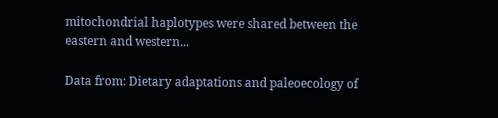mitochondrial haplotypes were shared between the eastern and western...

Data from: Dietary adaptations and paleoecology of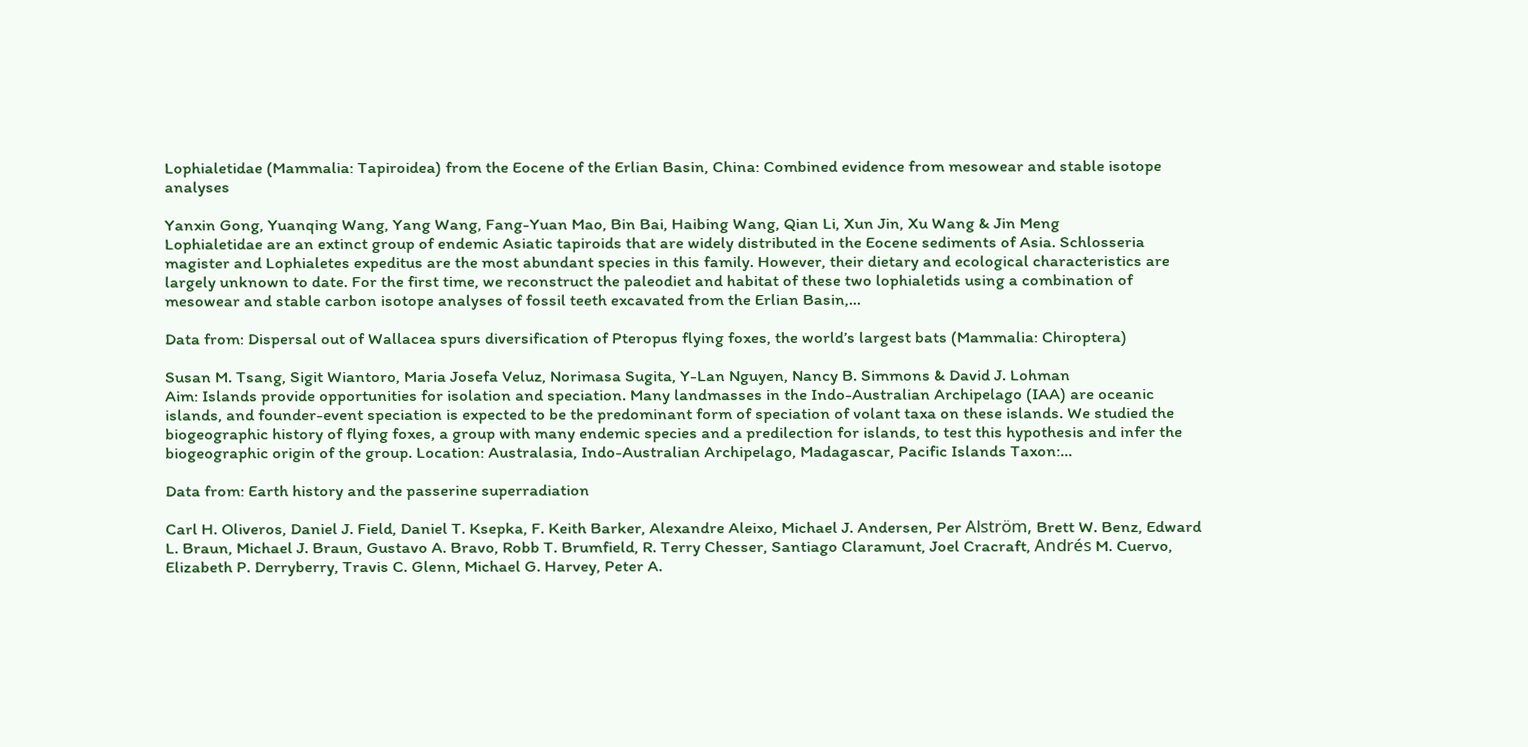Lophialetidae (Mammalia: Tapiroidea) from the Eocene of the Erlian Basin, China: Combined evidence from mesowear and stable isotope analyses

Yanxin Gong, Yuanqing Wang, Yang Wang, Fang-Yuan Mao, Bin Bai, Haibing Wang, Qian Li, Xun Jin, Xu Wang & Jin Meng
Lophialetidae are an extinct group of endemic Asiatic tapiroids that are widely distributed in the Eocene sediments of Asia. Schlosseria magister and Lophialetes expeditus are the most abundant species in this family. However, their dietary and ecological characteristics are largely unknown to date. For the first time, we reconstruct the paleodiet and habitat of these two lophialetids using a combination of mesowear and stable carbon isotope analyses of fossil teeth excavated from the Erlian Basin,...

Data from: Dispersal out of Wallacea spurs diversification of Pteropus flying foxes, the world’s largest bats (Mammalia: Chiroptera)

Susan M. Tsang, Sigit Wiantoro, Maria Josefa Veluz, Norimasa Sugita, Y-Lan Nguyen, Nancy B. Simmons & David J. Lohman
Aim: Islands provide opportunities for isolation and speciation. Many landmasses in the Indo-Australian Archipelago (IAA) are oceanic islands, and founder-event speciation is expected to be the predominant form of speciation of volant taxa on these islands. We studied the biogeographic history of flying foxes, a group with many endemic species and a predilection for islands, to test this hypothesis and infer the biogeographic origin of the group. Location: Australasia, Indo-Australian Archipelago, Madagascar, Pacific Islands Taxon:...

Data from: Earth history and the passerine superradiation

Carl H. Oliveros, Daniel J. Field, Daniel T. Ksepka, F. Keith Barker, Alexandre Aleixo, Michael J. Andersen, Per Alström, Brett W. Benz, Edward L. Braun, Michael J. Braun, Gustavo A. Bravo, Robb T. Brumfield, R. Terry Chesser, Santiago Claramunt, Joel Cracraft, Andrés M. Cuervo, Elizabeth P. Derryberry, Travis C. Glenn, Michael G. Harvey, Peter A.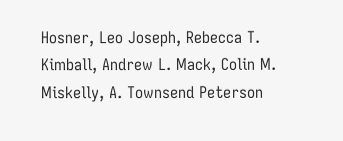Hosner, Leo Joseph, Rebecca T. Kimball, Andrew L. Mack, Colin M. Miskelly, A. Townsend Peterson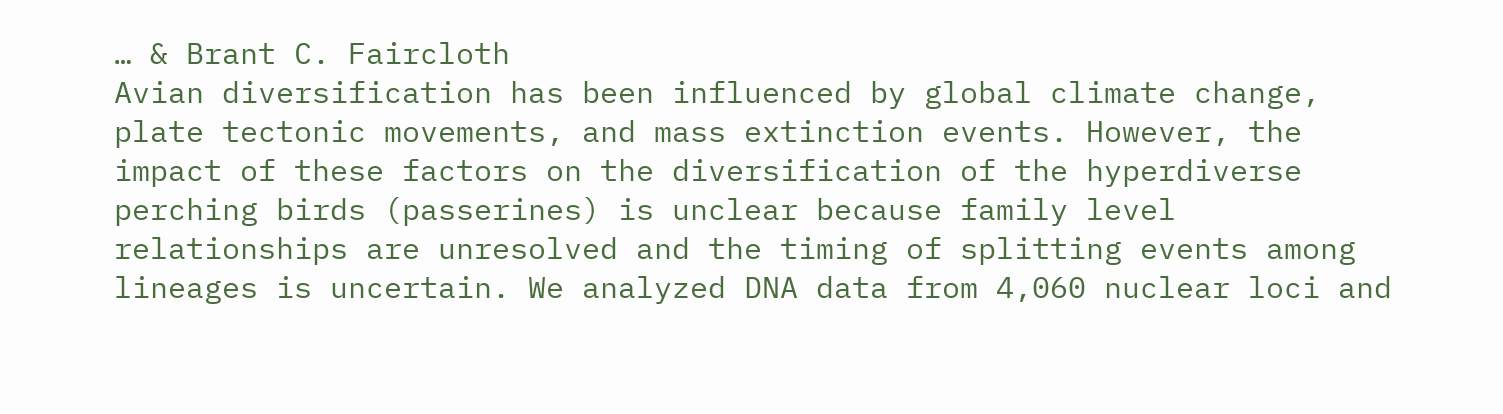… & Brant C. Faircloth
Avian diversification has been influenced by global climate change, plate tectonic movements, and mass extinction events. However, the impact of these factors on the diversification of the hyperdiverse perching birds (passerines) is unclear because family level relationships are unresolved and the timing of splitting events among lineages is uncertain. We analyzed DNA data from 4,060 nuclear loci and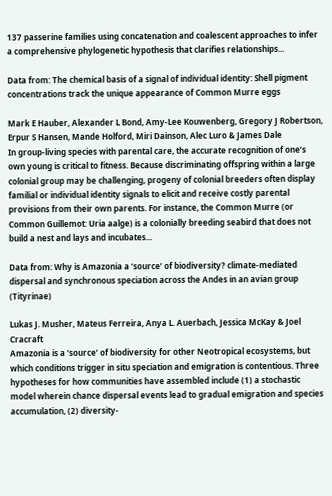137 passerine families using concatenation and coalescent approaches to infer a comprehensive phylogenetic hypothesis that clarifies relationships...

Data from: The chemical basis of a signal of individual identity: Shell pigment concentrations track the unique appearance of Common Murre eggs

Mark E Hauber, Alexander L Bond, Amy-Lee Kouwenberg, Gregory J Robertson, Erpur S Hansen, Mande Holford, Miri Dainson, Alec Luro & James Dale
In group-living species with parental care, the accurate recognition of one’s own young is critical to fitness. Because discriminating offspring within a large colonial group may be challenging, progeny of colonial breeders often display familial or individual identity signals to elicit and receive costly parental provisions from their own parents. For instance, the Common Murre (or Common Guillemot: Uria aalge) is a colonially breeding seabird that does not build a nest and lays and incubates...

Data from: Why is Amazonia a ‘source’ of biodiversity? climate-mediated dispersal and synchronous speciation across the Andes in an avian group (Tityrinae)

Lukas J. Musher, Mateus Ferreira, Anya L. Auerbach, Jessica McKay & Joel Cracraft
Amazonia is a ‘source’ of biodiversity for other Neotropical ecosystems, but which conditions trigger in situ speciation and emigration is contentious. Three hypotheses for how communities have assembled include (1) a stochastic model wherein chance dispersal events lead to gradual emigration and species accumulation, (2) diversity-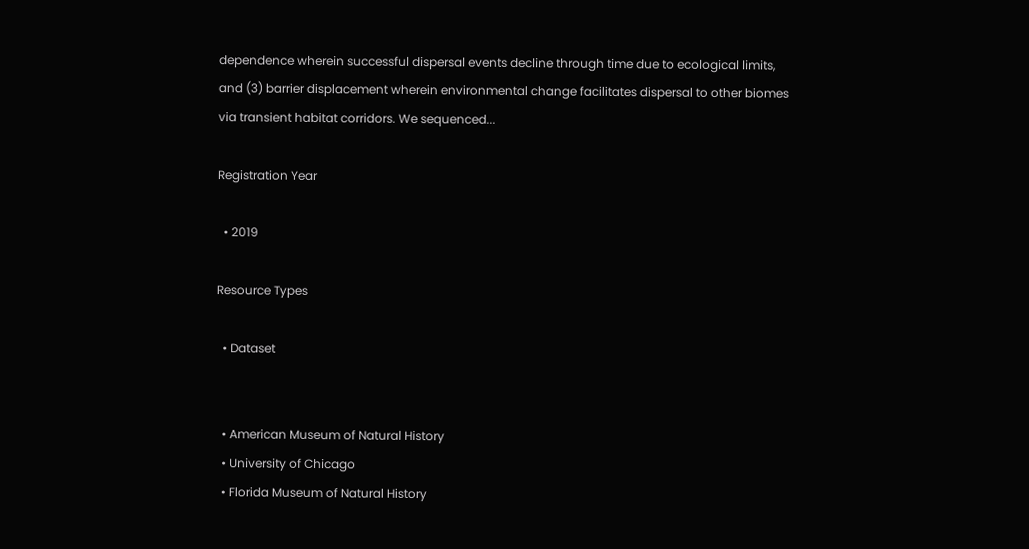dependence wherein successful dispersal events decline through time due to ecological limits, and (3) barrier displacement wherein environmental change facilitates dispersal to other biomes via transient habitat corridors. We sequenced...

Registration Year

  • 2019

Resource Types

  • Dataset


  • American Museum of Natural History
  • University of Chicago
  • Florida Museum of Natural History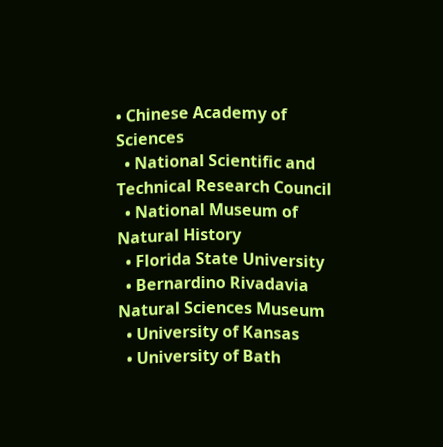• Chinese Academy of Sciences
  • National Scientific and Technical Research Council
  • National Museum of Natural History
  • Florida State University
  • Bernardino Rivadavia Natural Sciences Museum
  • University of Kansas
  • University of Bath